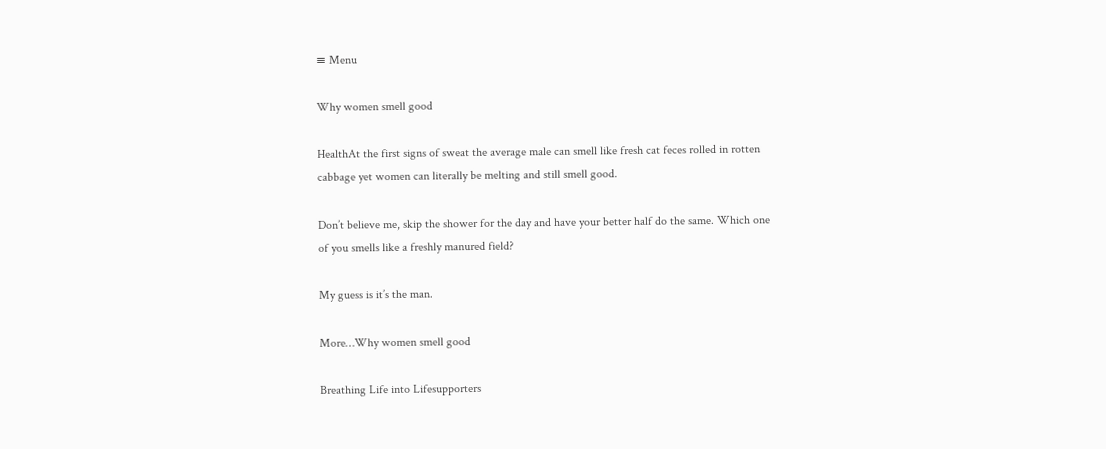≡ Menu

Why women smell good

HealthAt the first signs of sweat the average male can smell like fresh cat feces rolled in rotten cabbage yet women can literally be melting and still smell good.

Don’t believe me, skip the shower for the day and have your better half do the same. Which one of you smells like a freshly manured field?

My guess is it’s the man.

More…Why women smell good

Breathing Life into Lifesupporters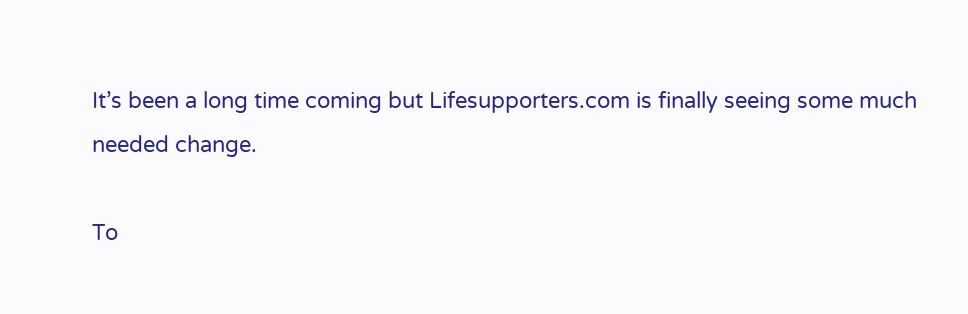It’s been a long time coming but Lifesupporters.com is finally seeing some much needed change.

To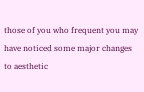those of you who frequent you may have noticed some major changes to aesthetic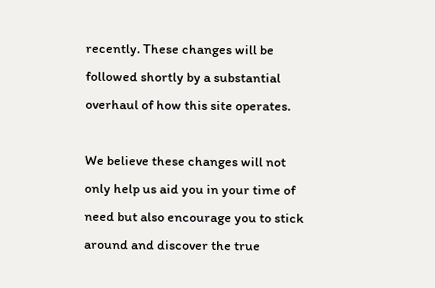recently. These changes will be followed shortly by a substantial overhaul of how this site operates.

We believe these changes will not only help us aid you in your time of need but also encourage you to stick around and discover the true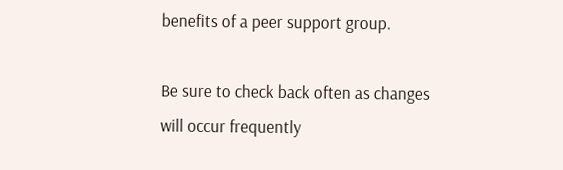benefits of a peer support group.

Be sure to check back often as changes will occur frequently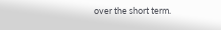over the short term.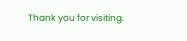Thank you for visiting.